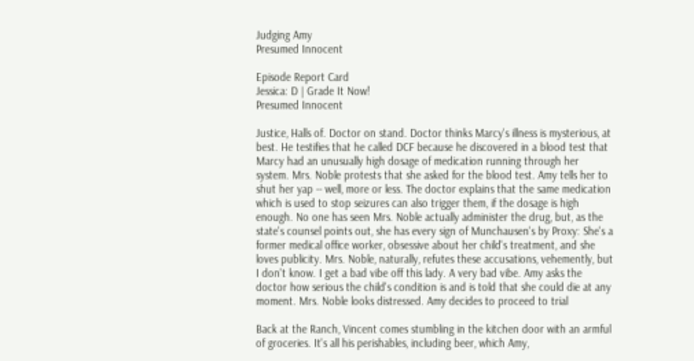Judging Amy
Presumed Innocent

Episode Report Card
Jessica: D | Grade It Now!
Presumed Innocent

Justice, Halls of. Doctor on stand. Doctor thinks Marcy's illness is mysterious, at best. He testifies that he called DCF because he discovered in a blood test that Marcy had an unusually high dosage of medication running through her system. Mrs. Noble protests that she asked for the blood test. Amy tells her to shut her yap -- well, more or less. The doctor explains that the same medication which is used to stop seizures can also trigger them, if the dosage is high enough. No one has seen Mrs. Noble actually administer the drug, but, as the state's counsel points out, she has every sign of Munchausen's by Proxy: She's a former medical office worker, obsessive about her child's treatment, and she loves publicity. Mrs. Noble, naturally, refutes these accusations, vehemently, but I don't know. I get a bad vibe off this lady. A very bad vibe. Amy asks the doctor how serious the child's condition is and is told that she could die at any moment. Mrs. Noble looks distressed. Amy decides to proceed to trial

Back at the Ranch, Vincent comes stumbling in the kitchen door with an armful of groceries. It's all his perishables, including beer, which Amy,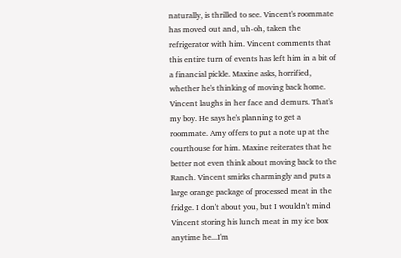naturally, is thrilled to see. Vincent's roommate has moved out and, uh-oh, taken the refrigerator with him. Vincent comments that this entire turn of events has left him in a bit of a financial pickle. Maxine asks, horrified, whether he's thinking of moving back home. Vincent laughs in her face and demurs. That's my boy. He says he's planning to get a roommate. Amy offers to put a note up at the courthouse for him. Maxine reiterates that he better not even think about moving back to the Ranch. Vincent smirks charmingly and puts a large orange package of processed meat in the fridge. I don't about you, but I wouldn't mind Vincent storing his lunch meat in my ice box anytime he...I'm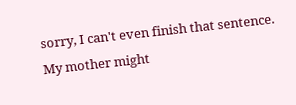sorry, I can't even finish that sentence. My mother might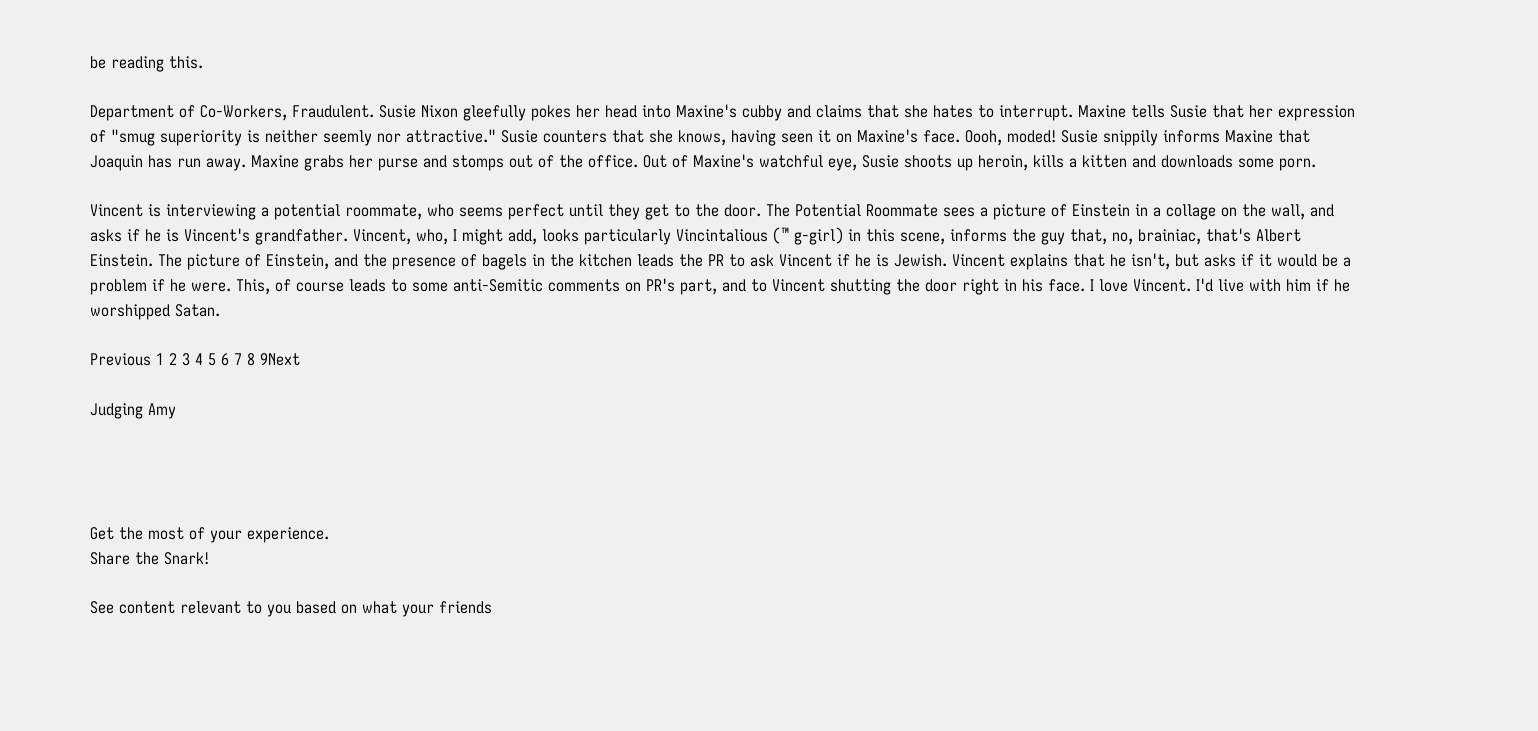be reading this.

Department of Co-Workers, Fraudulent. Susie Nixon gleefully pokes her head into Maxine's cubby and claims that she hates to interrupt. Maxine tells Susie that her expression of "smug superiority is neither seemly nor attractive." Susie counters that she knows, having seen it on Maxine's face. Oooh, moded! Susie snippily informs Maxine that Joaquin has run away. Maxine grabs her purse and stomps out of the office. Out of Maxine's watchful eye, Susie shoots up heroin, kills a kitten and downloads some porn.

Vincent is interviewing a potential roommate, who seems perfect until they get to the door. The Potential Roommate sees a picture of Einstein in a collage on the wall, and asks if he is Vincent's grandfather. Vincent, who, I might add, looks particularly Vincintalious (™ g-girl) in this scene, informs the guy that, no, brainiac, that's Albert Einstein. The picture of Einstein, and the presence of bagels in the kitchen leads the PR to ask Vincent if he is Jewish. Vincent explains that he isn't, but asks if it would be a problem if he were. This, of course leads to some anti-Semitic comments on PR's part, and to Vincent shutting the door right in his face. I love Vincent. I'd live with him if he worshipped Satan.

Previous 1 2 3 4 5 6 7 8 9Next

Judging Amy




Get the most of your experience.
Share the Snark!

See content relevant to you based on what your friends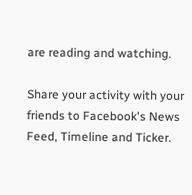are reading and watching.

Share your activity with your friends to Facebook's News Feed, Timeline and Ticker.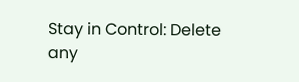Stay in Control: Delete any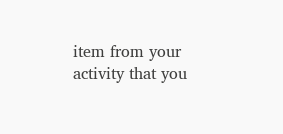item from your activity that you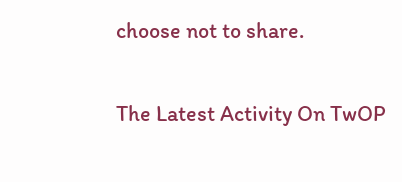choose not to share.

The Latest Activity On TwOP